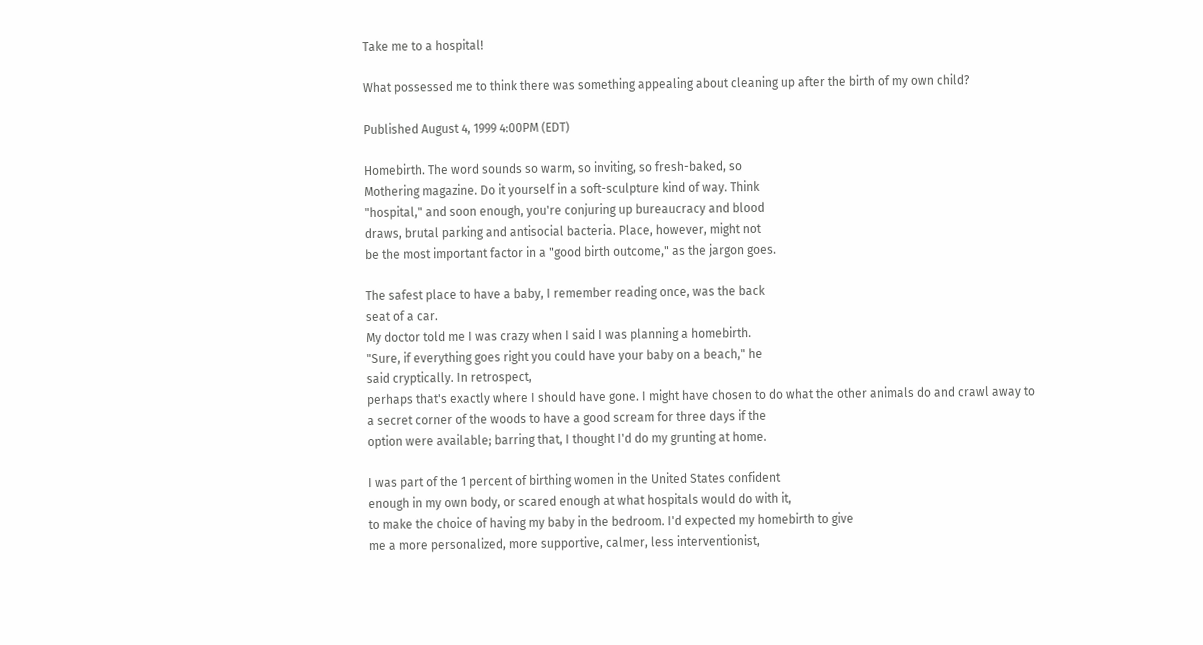Take me to a hospital!

What possessed me to think there was something appealing about cleaning up after the birth of my own child?

Published August 4, 1999 4:00PM (EDT)

Homebirth. The word sounds so warm, so inviting, so fresh-baked, so
Mothering magazine. Do it yourself in a soft-sculpture kind of way. Think
"hospital," and soon enough, you're conjuring up bureaucracy and blood
draws, brutal parking and antisocial bacteria. Place, however, might not
be the most important factor in a "good birth outcome," as the jargon goes.

The safest place to have a baby, I remember reading once, was the back
seat of a car.
My doctor told me I was crazy when I said I was planning a homebirth.
"Sure, if everything goes right you could have your baby on a beach," he
said cryptically. In retrospect,
perhaps that's exactly where I should have gone. I might have chosen to do what the other animals do and crawl away to
a secret corner of the woods to have a good scream for three days if the
option were available; barring that, I thought I'd do my grunting at home.

I was part of the 1 percent of birthing women in the United States confident
enough in my own body, or scared enough at what hospitals would do with it,
to make the choice of having my baby in the bedroom. I'd expected my homebirth to give
me a more personalized, more supportive, calmer, less interventionist,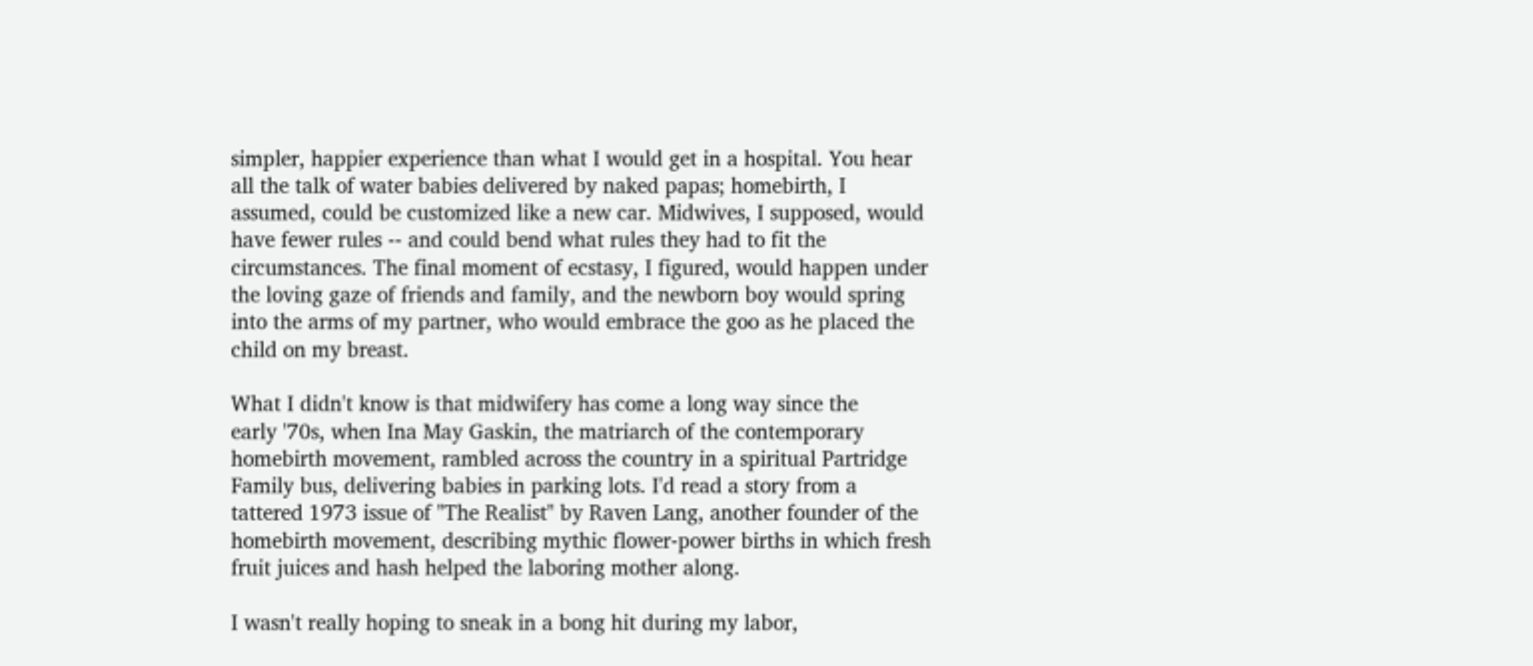simpler, happier experience than what I would get in a hospital. You hear
all the talk of water babies delivered by naked papas; homebirth, I
assumed, could be customized like a new car. Midwives, I supposed, would
have fewer rules -- and could bend what rules they had to fit the
circumstances. The final moment of ecstasy, I figured, would happen under
the loving gaze of friends and family, and the newborn boy would spring
into the arms of my partner, who would embrace the goo as he placed the
child on my breast.

What I didn't know is that midwifery has come a long way since the
early '70s, when Ina May Gaskin, the matriarch of the contemporary
homebirth movement, rambled across the country in a spiritual Partridge
Family bus, delivering babies in parking lots. I'd read a story from a
tattered 1973 issue of "The Realist" by Raven Lang, another founder of the
homebirth movement, describing mythic flower-power births in which fresh
fruit juices and hash helped the laboring mother along.

I wasn't really hoping to sneak in a bong hit during my labor,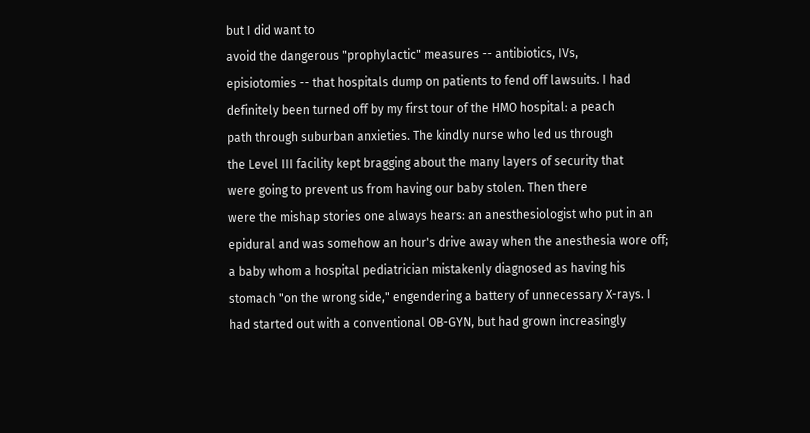but I did want to
avoid the dangerous "prophylactic" measures -- antibiotics, IVs,
episiotomies -- that hospitals dump on patients to fend off lawsuits. I had
definitely been turned off by my first tour of the HMO hospital: a peach
path through suburban anxieties. The kindly nurse who led us through
the Level III facility kept bragging about the many layers of security that
were going to prevent us from having our baby stolen. Then there
were the mishap stories one always hears: an anesthesiologist who put in an
epidural and was somehow an hour's drive away when the anesthesia wore off;
a baby whom a hospital pediatrician mistakenly diagnosed as having his
stomach "on the wrong side," engendering a battery of unnecessary X-rays. I
had started out with a conventional OB-GYN, but had grown increasingly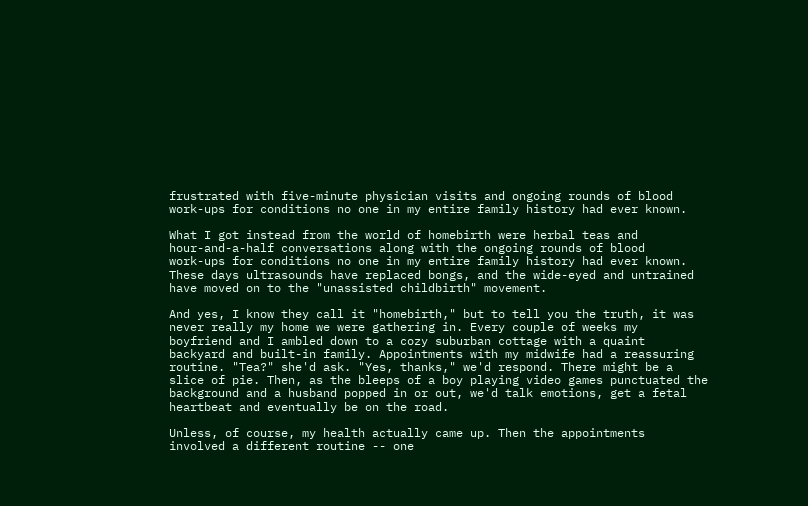frustrated with five-minute physician visits and ongoing rounds of blood
work-ups for conditions no one in my entire family history had ever known.

What I got instead from the world of homebirth were herbal teas and
hour-and-a-half conversations along with the ongoing rounds of blood
work-ups for conditions no one in my entire family history had ever known.
These days ultrasounds have replaced bongs, and the wide-eyed and untrained
have moved on to the "unassisted childbirth" movement.

And yes, I know they call it "homebirth," but to tell you the truth, it was
never really my home we were gathering in. Every couple of weeks my
boyfriend and I ambled down to a cozy suburban cottage with a quaint
backyard and built-in family. Appointments with my midwife had a reassuring
routine. "Tea?" she'd ask. "Yes, thanks," we'd respond. There might be a
slice of pie. Then, as the bleeps of a boy playing video games punctuated the
background and a husband popped in or out, we'd talk emotions, get a fetal
heartbeat and eventually be on the road.

Unless, of course, my health actually came up. Then the appointments
involved a different routine -- one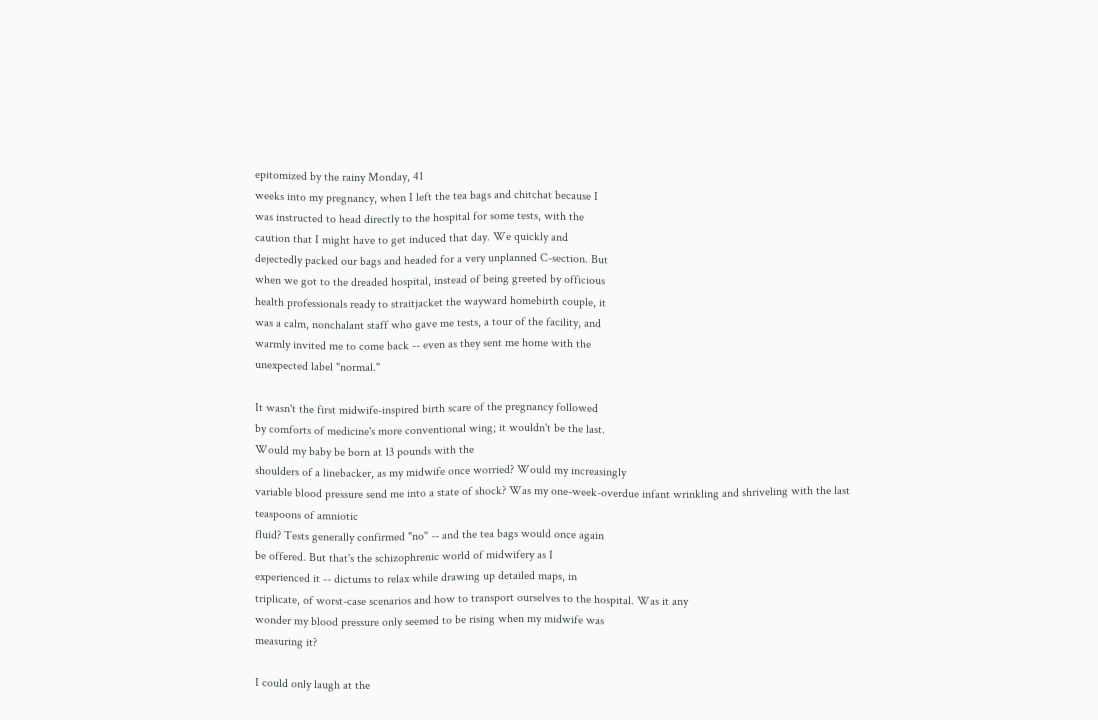epitomized by the rainy Monday, 41
weeks into my pregnancy, when I left the tea bags and chitchat because I
was instructed to head directly to the hospital for some tests, with the
caution that I might have to get induced that day. We quickly and
dejectedly packed our bags and headed for a very unplanned C-section. But
when we got to the dreaded hospital, instead of being greeted by officious
health professionals ready to straitjacket the wayward homebirth couple, it
was a calm, nonchalant staff who gave me tests, a tour of the facility, and
warmly invited me to come back -- even as they sent me home with the
unexpected label "normal."

It wasn't the first midwife-inspired birth scare of the pregnancy followed
by comforts of medicine's more conventional wing; it wouldn't be the last.
Would my baby be born at 13 pounds with the
shoulders of a linebacker, as my midwife once worried? Would my increasingly
variable blood pressure send me into a state of shock? Was my one-week-overdue infant wrinkling and shriveling with the last teaspoons of amniotic
fluid? Tests generally confirmed "no" -- and the tea bags would once again
be offered. But that's the schizophrenic world of midwifery as I
experienced it -- dictums to relax while drawing up detailed maps, in
triplicate, of worst-case scenarios and how to transport ourselves to the hospital. Was it any
wonder my blood pressure only seemed to be rising when my midwife was
measuring it?

I could only laugh at the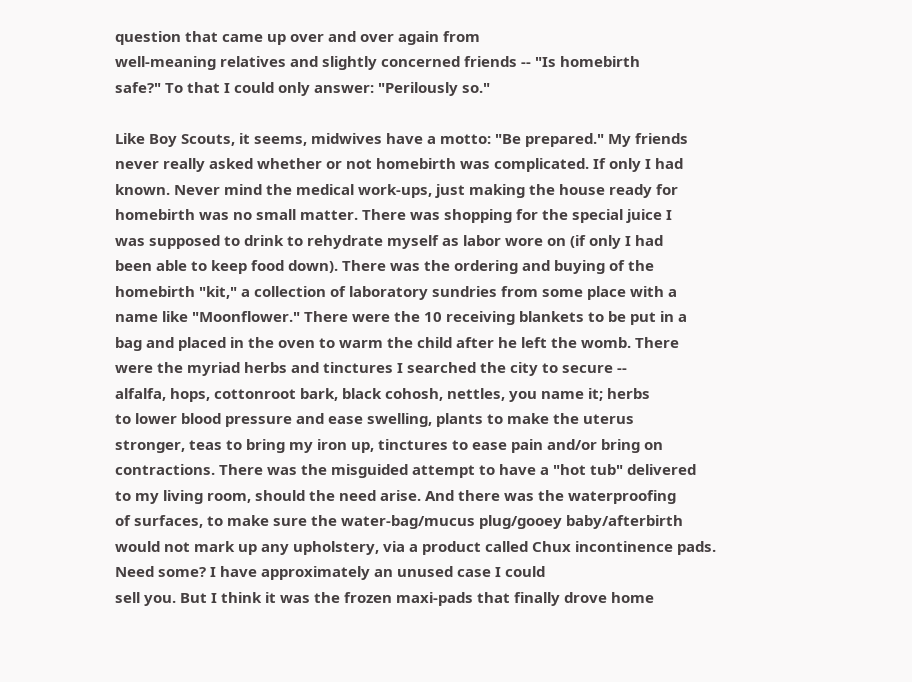question that came up over and over again from
well-meaning relatives and slightly concerned friends -- "Is homebirth
safe?" To that I could only answer: "Perilously so."

Like Boy Scouts, it seems, midwives have a motto: "Be prepared." My friends
never really asked whether or not homebirth was complicated. If only I had
known. Never mind the medical work-ups, just making the house ready for
homebirth was no small matter. There was shopping for the special juice I
was supposed to drink to rehydrate myself as labor wore on (if only I had
been able to keep food down). There was the ordering and buying of the
homebirth "kit," a collection of laboratory sundries from some place with a
name like "Moonflower." There were the 10 receiving blankets to be put in a
bag and placed in the oven to warm the child after he left the womb. There
were the myriad herbs and tinctures I searched the city to secure --
alfalfa, hops, cottonroot bark, black cohosh, nettles, you name it; herbs
to lower blood pressure and ease swelling, plants to make the uterus
stronger, teas to bring my iron up, tinctures to ease pain and/or bring on
contractions. There was the misguided attempt to have a "hot tub" delivered
to my living room, should the need arise. And there was the waterproofing
of surfaces, to make sure the water-bag/mucus plug/gooey baby/afterbirth
would not mark up any upholstery, via a product called Chux incontinence pads. Need some? I have approximately an unused case I could
sell you. But I think it was the frozen maxi-pads that finally drove home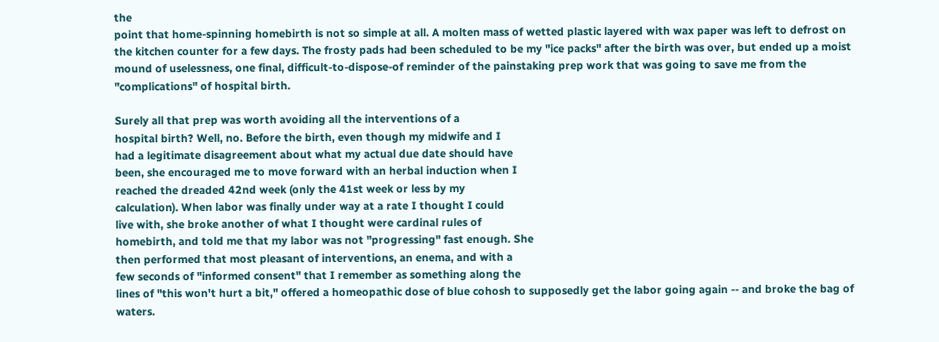the
point that home-spinning homebirth is not so simple at all. A molten mass of wetted plastic layered with wax paper was left to defrost on the kitchen counter for a few days. The frosty pads had been scheduled to be my "ice packs" after the birth was over, but ended up a moist mound of uselessness, one final, difficult-to-dispose-of reminder of the painstaking prep work that was going to save me from the "complications" of hospital birth.

Surely all that prep was worth avoiding all the interventions of a
hospital birth? Well, no. Before the birth, even though my midwife and I
had a legitimate disagreement about what my actual due date should have
been, she encouraged me to move forward with an herbal induction when I
reached the dreaded 42nd week (only the 41st week or less by my
calculation). When labor was finally under way at a rate I thought I could
live with, she broke another of what I thought were cardinal rules of
homebirth, and told me that my labor was not "progressing" fast enough. She
then performed that most pleasant of interventions, an enema, and with a
few seconds of "informed consent" that I remember as something along the
lines of "this won't hurt a bit," offered a homeopathic dose of blue cohosh to supposedly get the labor going again -- and broke the bag of waters.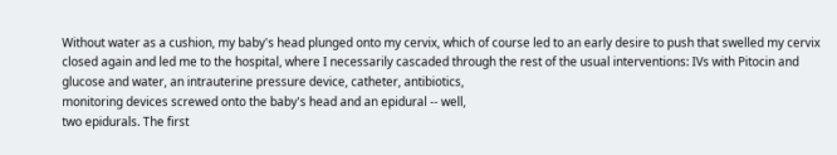Without water as a cushion, my baby's head plunged onto my cervix, which of course led to an early desire to push that swelled my cervix closed again and led me to the hospital, where I necessarily cascaded through the rest of the usual interventions: IVs with Pitocin and
glucose and water, an intrauterine pressure device, catheter, antibiotics,
monitoring devices screwed onto the baby's head and an epidural -- well,
two epidurals. The first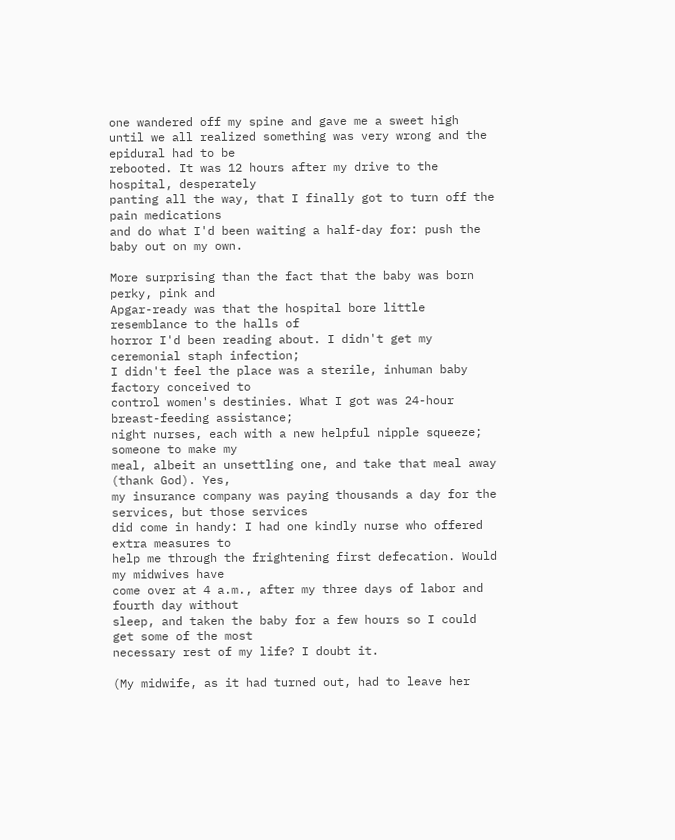one wandered off my spine and gave me a sweet high
until we all realized something was very wrong and the epidural had to be
rebooted. It was 12 hours after my drive to the hospital, desperately
panting all the way, that I finally got to turn off the pain medications
and do what I'd been waiting a half-day for: push the baby out on my own.

More surprising than the fact that the baby was born perky, pink and
Apgar-ready was that the hospital bore little resemblance to the halls of
horror I'd been reading about. I didn't get my ceremonial staph infection;
I didn't feel the place was a sterile, inhuman baby factory conceived to
control women's destinies. What I got was 24-hour breast-feeding assistance;
night nurses, each with a new helpful nipple squeeze; someone to make my
meal, albeit an unsettling one, and take that meal away (thank God). Yes,
my insurance company was paying thousands a day for the services, but those services
did come in handy: I had one kindly nurse who offered extra measures to
help me through the frightening first defecation. Would my midwives have
come over at 4 a.m., after my three days of labor and fourth day without
sleep, and taken the baby for a few hours so I could get some of the most
necessary rest of my life? I doubt it.

(My midwife, as it had turned out, had to leave her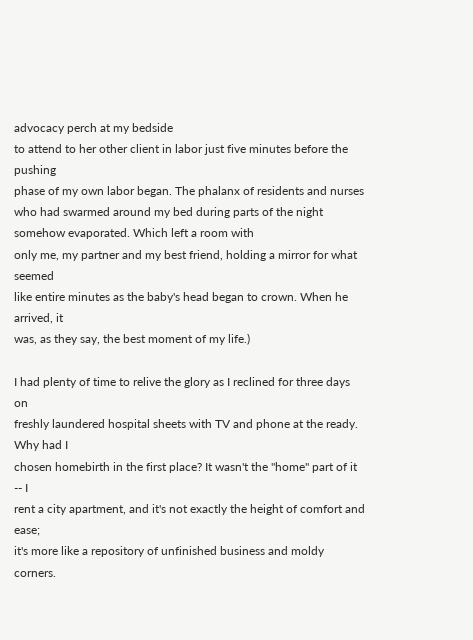advocacy perch at my bedside
to attend to her other client in labor just five minutes before the pushing
phase of my own labor began. The phalanx of residents and nurses who had swarmed around my bed during parts of the night somehow evaporated. Which left a room with
only me, my partner and my best friend, holding a mirror for what seemed
like entire minutes as the baby's head began to crown. When he arrived, it
was, as they say, the best moment of my life.)

I had plenty of time to relive the glory as I reclined for three days on
freshly laundered hospital sheets with TV and phone at the ready. Why had I
chosen homebirth in the first place? It wasn't the "home" part of it -- I
rent a city apartment, and it's not exactly the height of comfort and ease;
it's more like a repository of unfinished business and moldy corners.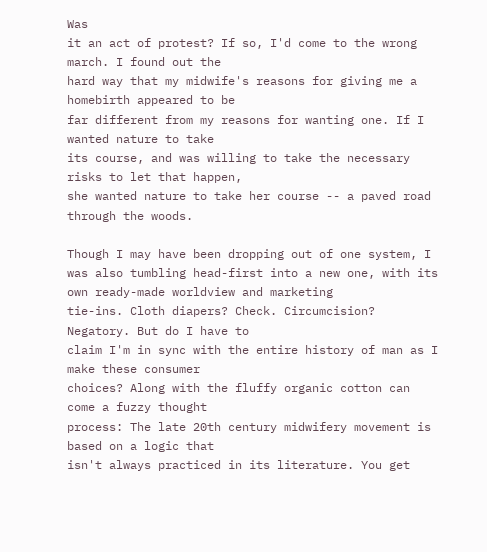Was
it an act of protest? If so, I'd come to the wrong march. I found out the
hard way that my midwife's reasons for giving me a homebirth appeared to be
far different from my reasons for wanting one. If I wanted nature to take
its course, and was willing to take the necessary risks to let that happen,
she wanted nature to take her course -- a paved road through the woods.

Though I may have been dropping out of one system, I was also tumbling head-first into a new one, with its own ready-made worldview and marketing
tie-ins. Cloth diapers? Check. Circumcision? Negatory. But do I have to
claim I'm in sync with the entire history of man as I make these consumer
choices? Along with the fluffy organic cotton can come a fuzzy thought
process: The late 20th century midwifery movement is based on a logic that
isn't always practiced in its literature. You get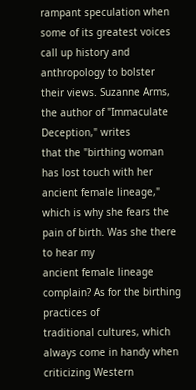rampant speculation when
some of its greatest voices call up history and anthropology to bolster
their views. Suzanne Arms, the author of "Immaculate Deception," writes
that the "birthing woman has lost touch with her ancient female lineage,"
which is why she fears the pain of birth. Was she there to hear my
ancient female lineage complain? As for the birthing practices of
traditional cultures, which always come in handy when criticizing Western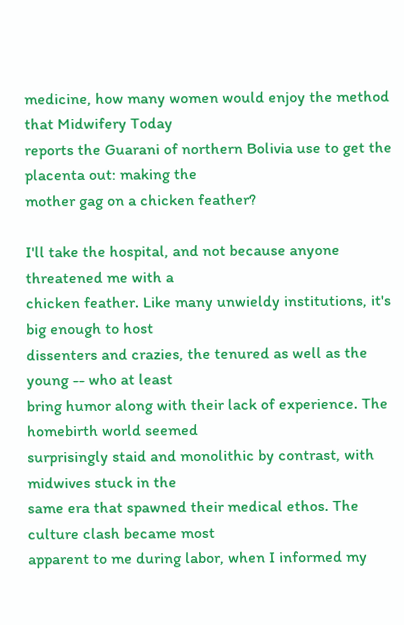medicine, how many women would enjoy the method that Midwifery Today
reports the Guarani of northern Bolivia use to get the placenta out: making the
mother gag on a chicken feather?

I'll take the hospital, and not because anyone threatened me with a
chicken feather. Like many unwieldy institutions, it's big enough to host
dissenters and crazies, the tenured as well as the young -- who at least
bring humor along with their lack of experience. The homebirth world seemed
surprisingly staid and monolithic by contrast, with midwives stuck in the
same era that spawned their medical ethos. The culture clash became most
apparent to me during labor, when I informed my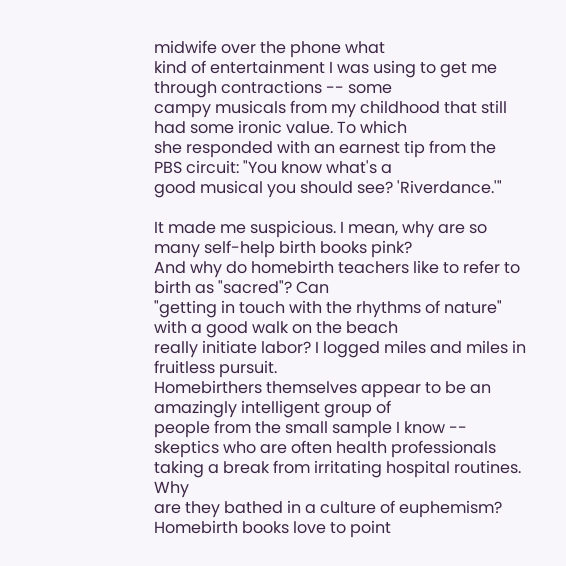midwife over the phone what
kind of entertainment I was using to get me through contractions -- some
campy musicals from my childhood that still had some ironic value. To which
she responded with an earnest tip from the PBS circuit: "You know what's a
good musical you should see? 'Riverdance.'"

It made me suspicious. I mean, why are so many self-help birth books pink?
And why do homebirth teachers like to refer to birth as "sacred"? Can
"getting in touch with the rhythms of nature" with a good walk on the beach
really initiate labor? I logged miles and miles in fruitless pursuit.
Homebirthers themselves appear to be an amazingly intelligent group of
people from the small sample I know -- skeptics who are often health professionals taking a break from irritating hospital routines. Why
are they bathed in a culture of euphemism? Homebirth books love to point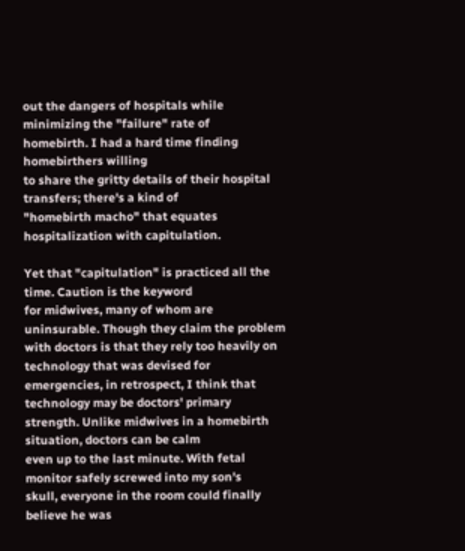out the dangers of hospitals while minimizing the "failure" rate of
homebirth. I had a hard time finding homebirthers willing
to share the gritty details of their hospital transfers; there's a kind of
"homebirth macho" that equates hospitalization with capitulation.

Yet that "capitulation" is practiced all the time. Caution is the keyword
for midwives, many of whom are uninsurable. Though they claim the problem
with doctors is that they rely too heavily on technology that was devised for
emergencies, in retrospect, I think that technology may be doctors' primary
strength. Unlike midwives in a homebirth situation, doctors can be calm
even up to the last minute. With fetal monitor safely screwed into my son's
skull, everyone in the room could finally believe he was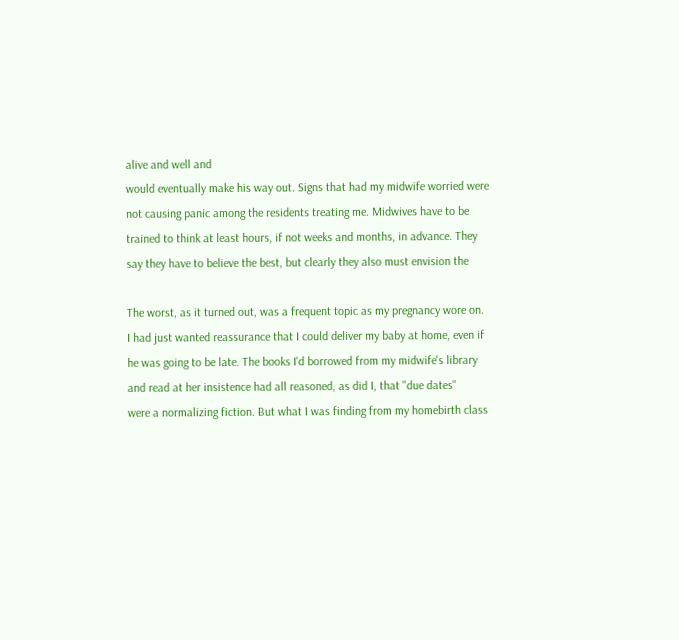alive and well and
would eventually make his way out. Signs that had my midwife worried were
not causing panic among the residents treating me. Midwives have to be
trained to think at least hours, if not weeks and months, in advance. They
say they have to believe the best, but clearly they also must envision the

The worst, as it turned out, was a frequent topic as my pregnancy wore on.
I had just wanted reassurance that I could deliver my baby at home, even if
he was going to be late. The books I'd borrowed from my midwife's library
and read at her insistence had all reasoned, as did I, that "due dates"
were a normalizing fiction. But what I was finding from my homebirth class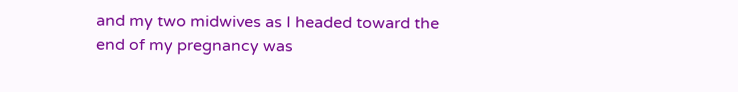and my two midwives as I headed toward the end of my pregnancy was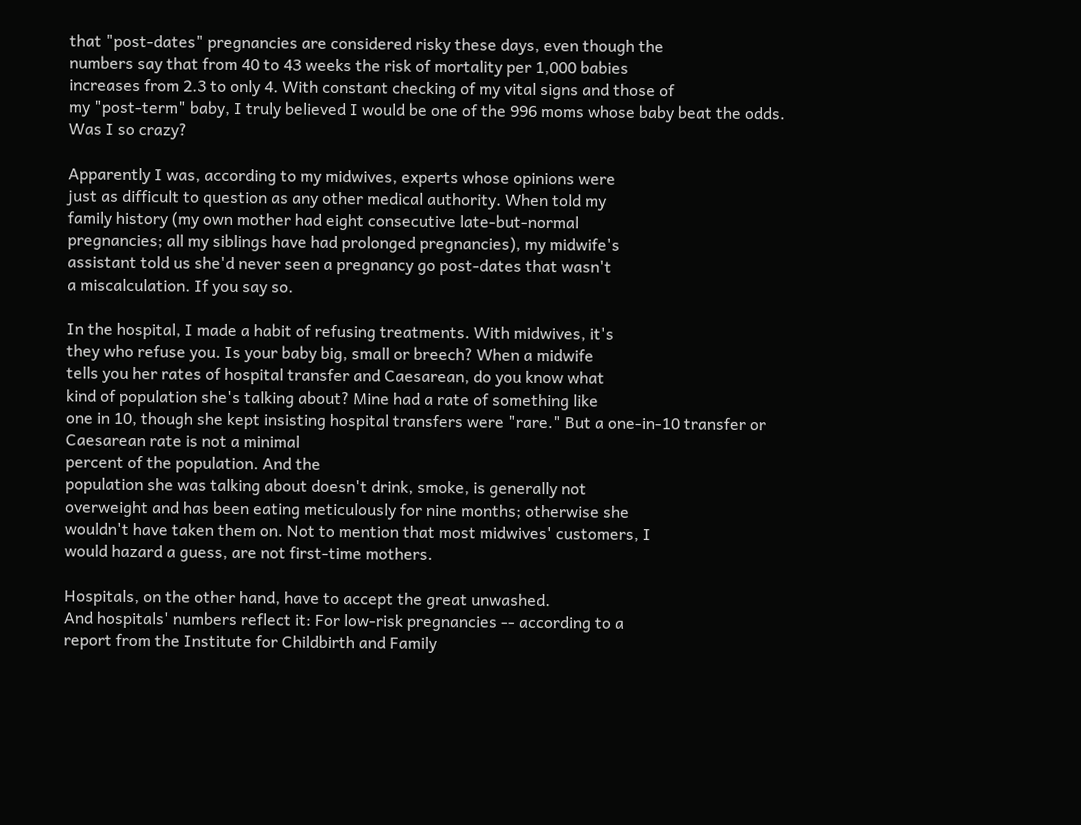that "post-dates" pregnancies are considered risky these days, even though the
numbers say that from 40 to 43 weeks the risk of mortality per 1,000 babies
increases from 2.3 to only 4. With constant checking of my vital signs and those of
my "post-term" baby, I truly believed I would be one of the 996 moms whose baby beat the odds. Was I so crazy?

Apparently I was, according to my midwives, experts whose opinions were
just as difficult to question as any other medical authority. When told my
family history (my own mother had eight consecutive late-but-normal
pregnancies; all my siblings have had prolonged pregnancies), my midwife's
assistant told us she'd never seen a pregnancy go post-dates that wasn't
a miscalculation. If you say so.

In the hospital, I made a habit of refusing treatments. With midwives, it's
they who refuse you. Is your baby big, small or breech? When a midwife
tells you her rates of hospital transfer and Caesarean, do you know what
kind of population she's talking about? Mine had a rate of something like
one in 10, though she kept insisting hospital transfers were "rare." But a one-in-10 transfer or Caesarean rate is not a minimal
percent of the population. And the
population she was talking about doesn't drink, smoke, is generally not
overweight and has been eating meticulously for nine months; otherwise she
wouldn't have taken them on. Not to mention that most midwives' customers, I
would hazard a guess, are not first-time mothers.

Hospitals, on the other hand, have to accept the great unwashed.
And hospitals' numbers reflect it: For low-risk pregnancies -- according to a
report from the Institute for Childbirth and Family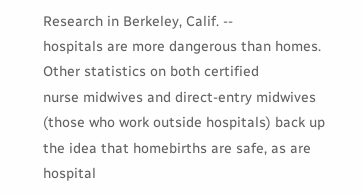Research in Berkeley, Calif. --
hospitals are more dangerous than homes. Other statistics on both certified
nurse midwives and direct-entry midwives (those who work outside hospitals) back up the idea that homebirths are safe, as are hospital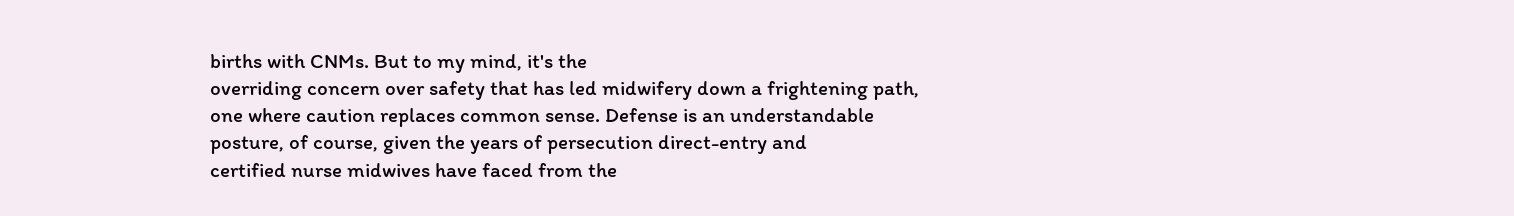births with CNMs. But to my mind, it's the
overriding concern over safety that has led midwifery down a frightening path,
one where caution replaces common sense. Defense is an understandable
posture, of course, given the years of persecution direct-entry and
certified nurse midwives have faced from the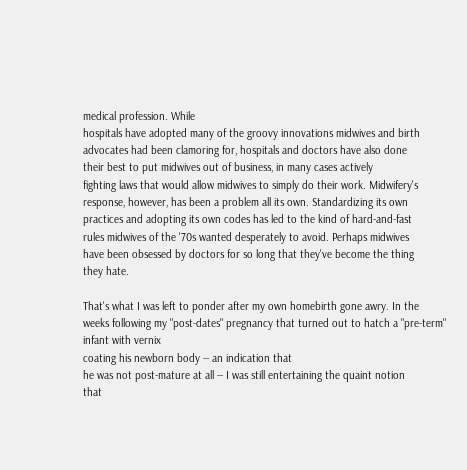medical profession. While
hospitals have adopted many of the groovy innovations midwives and birth
advocates had been clamoring for, hospitals and doctors have also done
their best to put midwives out of business, in many cases actively
fighting laws that would allow midwives to simply do their work. Midwifery's
response, however, has been a problem all its own. Standardizing its own
practices and adopting its own codes has led to the kind of hard-and-fast
rules midwives of the '70s wanted desperately to avoid. Perhaps midwives
have been obsessed by doctors for so long that they've become the thing
they hate.

That's what I was left to ponder after my own homebirth gone awry. In the
weeks following my "post-dates" pregnancy that turned out to hatch a "pre-term" infant with vernix
coating his newborn body -- an indication that
he was not post-mature at all -- I was still entertaining the quaint notion
that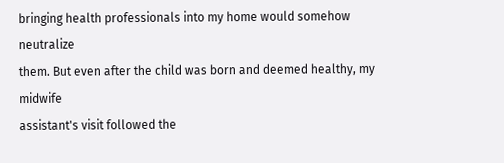bringing health professionals into my home would somehow neutralize
them. But even after the child was born and deemed healthy, my midwife
assistant's visit followed the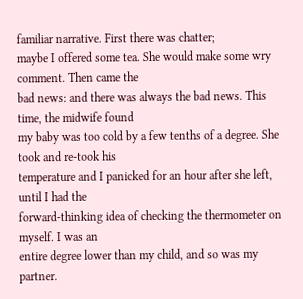familiar narrative. First there was chatter;
maybe I offered some tea. She would make some wry comment. Then came the
bad news: and there was always the bad news. This time, the midwife found
my baby was too cold by a few tenths of a degree. She took and re-took his
temperature and I panicked for an hour after she left, until I had the
forward-thinking idea of checking the thermometer on myself. I was an
entire degree lower than my child, and so was my partner.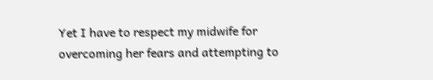Yet I have to respect my midwife for overcoming her fears and attempting to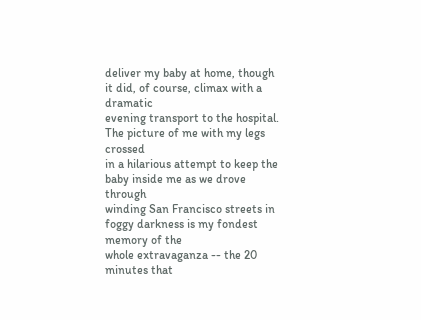deliver my baby at home, though it did, of course, climax with a dramatic
evening transport to the hospital. The picture of me with my legs crossed
in a hilarious attempt to keep the baby inside me as we drove through
winding San Francisco streets in foggy darkness is my fondest memory of the
whole extravaganza -- the 20 minutes that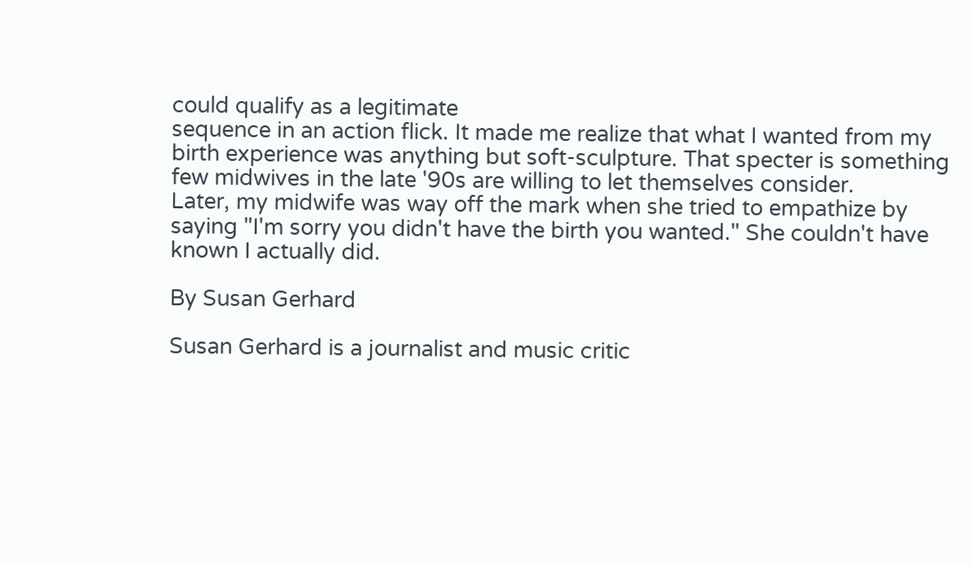could qualify as a legitimate
sequence in an action flick. It made me realize that what I wanted from my
birth experience was anything but soft-sculpture. That specter is something
few midwives in the late '90s are willing to let themselves consider.
Later, my midwife was way off the mark when she tried to empathize by
saying "I'm sorry you didn't have the birth you wanted." She couldn't have
known I actually did.

By Susan Gerhard

Susan Gerhard is a journalist and music critic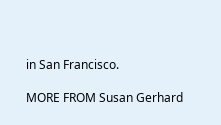in San Francisco.

MORE FROM Susan Gerhard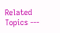Related Topics ---